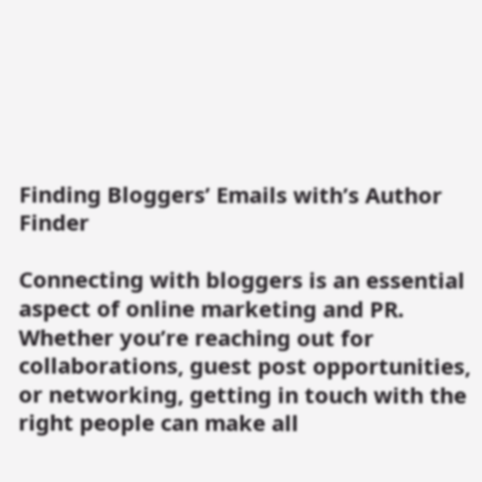Finding Bloggers’ Emails with’s Author Finder

Connecting with bloggers is an essential aspect of online marketing and PR. Whether you’re reaching out for collaborations, guest post opportunities, or networking, getting in touch with the right people can make all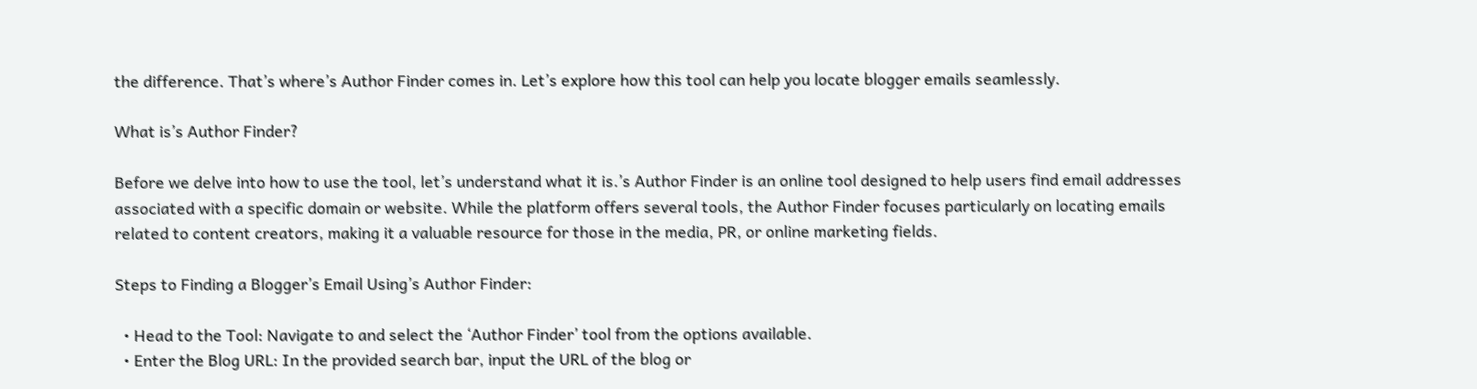the difference. That’s where’s Author Finder comes in. Let’s explore how this tool can help you locate blogger emails seamlessly.

What is’s Author Finder?

Before we delve into how to use the tool, let’s understand what it is.’s Author Finder is an online tool designed to help users find email addresses associated with a specific domain or website. While the platform offers several tools, the Author Finder focuses particularly on locating emails related to content creators, making it a valuable resource for those in the media, PR, or online marketing fields.

Steps to Finding a Blogger’s Email Using’s Author Finder:

  • Head to the Tool: Navigate to and select the ‘Author Finder’ tool from the options available.
  • Enter the Blog URL: In the provided search bar, input the URL of the blog or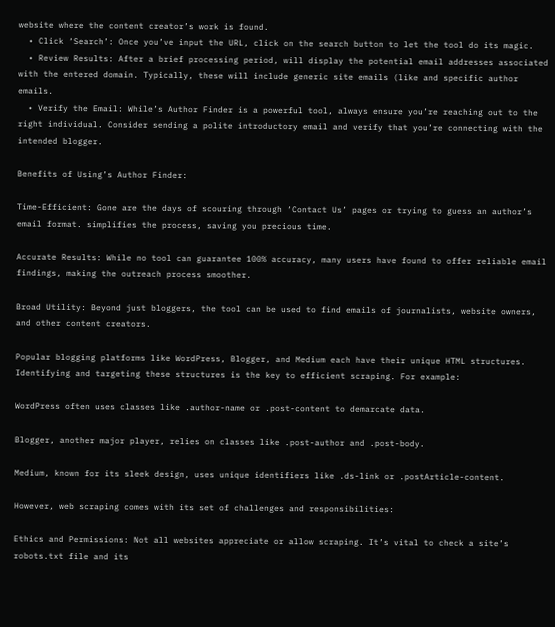website where the content creator’s work is found.
  • Click ‘Search’: Once you’ve input the URL, click on the search button to let the tool do its magic.
  • Review Results: After a brief processing period, will display the potential email addresses associated with the entered domain. Typically, these will include generic site emails (like and specific author emails.
  • Verify the Email: While’s Author Finder is a powerful tool, always ensure you’re reaching out to the right individual. Consider sending a polite introductory email and verify that you’re connecting with the intended blogger.

Benefits of Using’s Author Finder:

Time-Efficient: Gone are the days of scouring through ‘Contact Us’ pages or trying to guess an author’s email format. simplifies the process, saving you precious time.

Accurate Results: While no tool can guarantee 100% accuracy, many users have found to offer reliable email findings, making the outreach process smoother.

Broad Utility: Beyond just bloggers, the tool can be used to find emails of journalists, website owners, and other content creators.

Popular blogging platforms like WordPress, Blogger, and Medium each have their unique HTML structures. Identifying and targeting these structures is the key to efficient scraping. For example:

WordPress often uses classes like .author-name or .post-content to demarcate data.

Blogger, another major player, relies on classes like .post-author and .post-body.

Medium, known for its sleek design, uses unique identifiers like .ds-link or .postArticle-content.

However, web scraping comes with its set of challenges and responsibilities:

Ethics and Permissions: Not all websites appreciate or allow scraping. It’s vital to check a site’s robots.txt file and its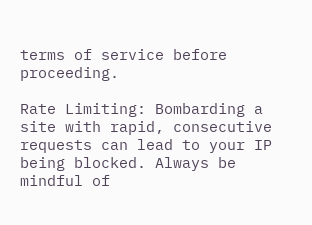terms of service before proceeding.

Rate Limiting: Bombarding a site with rapid, consecutive requests can lead to your IP being blocked. Always be mindful of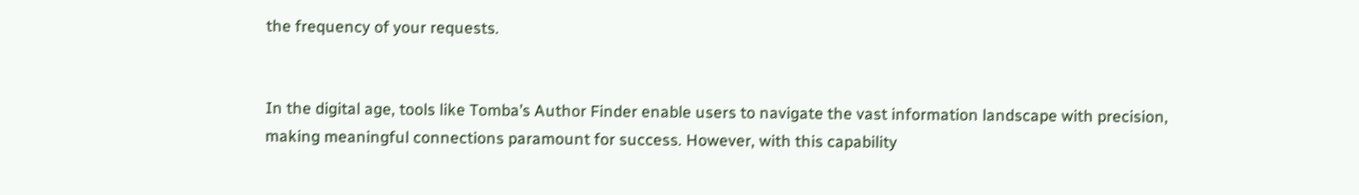the frequency of your requests.


In the digital age, tools like Tomba’s Author Finder enable users to navigate the vast information landscape with precision, making meaningful connections paramount for success. However, with this capability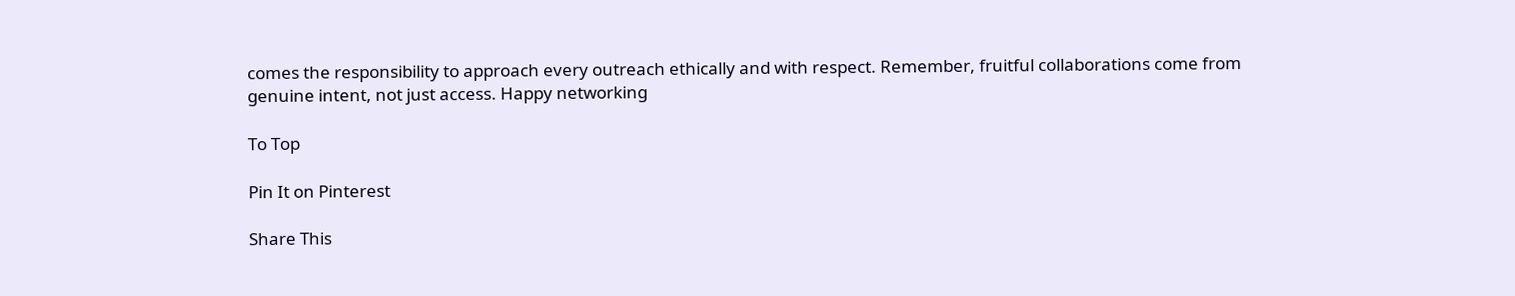comes the responsibility to approach every outreach ethically and with respect. Remember, fruitful collaborations come from genuine intent, not just access. Happy networking

To Top

Pin It on Pinterest

Share This